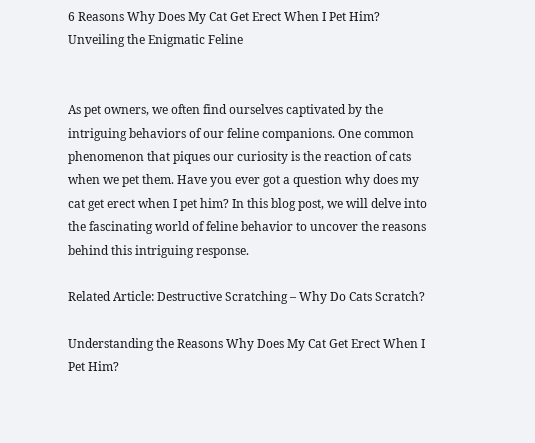6 Reasons Why Does My Cat Get Erect When I Pet Him? Unveiling the Enigmatic Feline


As pet owners, we often find ourselves captivated by the intriguing behaviors of our feline companions. One common phenomenon that piques our curiosity is the reaction of cats when we pet them. Have you ever got a question why does my cat get erect when I pet him? In this blog post, we will delve into the fascinating world of feline behavior to uncover the reasons behind this intriguing response.

Related Article: Destructive Scratching – Why Do Cats Scratch?

Understanding the Reasons Why Does My Cat Get Erect When I Pet Him?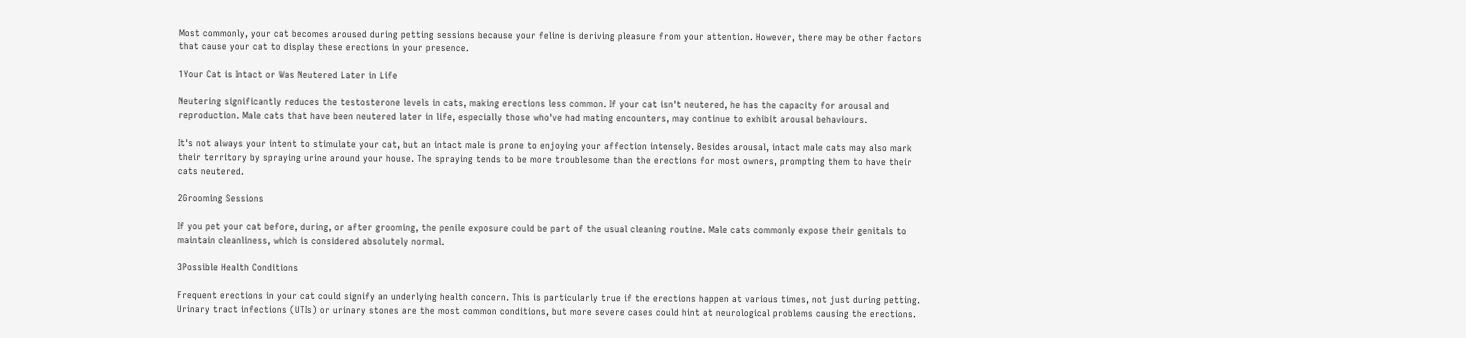Most commonly, your cat becomes aroused during petting sessions because your feline is deriving pleasure from your attention. However, there may be other factors that cause your cat to display these erections in your presence.

1Your Cat is Intact or Was Neutered Later in Life

Neutering significantly reduces the testosterone levels in cats, making erections less common. If your cat isn't neutered, he has the capacity for arousal and reproduction. Male cats that have been neutered later in life, especially those who've had mating encounters, may continue to exhibit arousal behaviours.

It's not always your intent to stimulate your cat, but an intact male is prone to enjoying your affection intensely. Besides arousal, intact male cats may also mark their territory by spraying urine around your house. The spraying tends to be more troublesome than the erections for most owners, prompting them to have their cats neutered.

2Grooming Sessions

If you pet your cat before, during, or after grooming, the penile exposure could be part of the usual cleaning routine. Male cats commonly expose their genitals to maintain cleanliness, which is considered absolutely normal.

3Possible Health Conditions

Frequent erections in your cat could signify an underlying health concern. This is particularly true if the erections happen at various times, not just during petting. Urinary tract infections (UTIs) or urinary stones are the most common conditions, but more severe cases could hint at neurological problems causing the erections.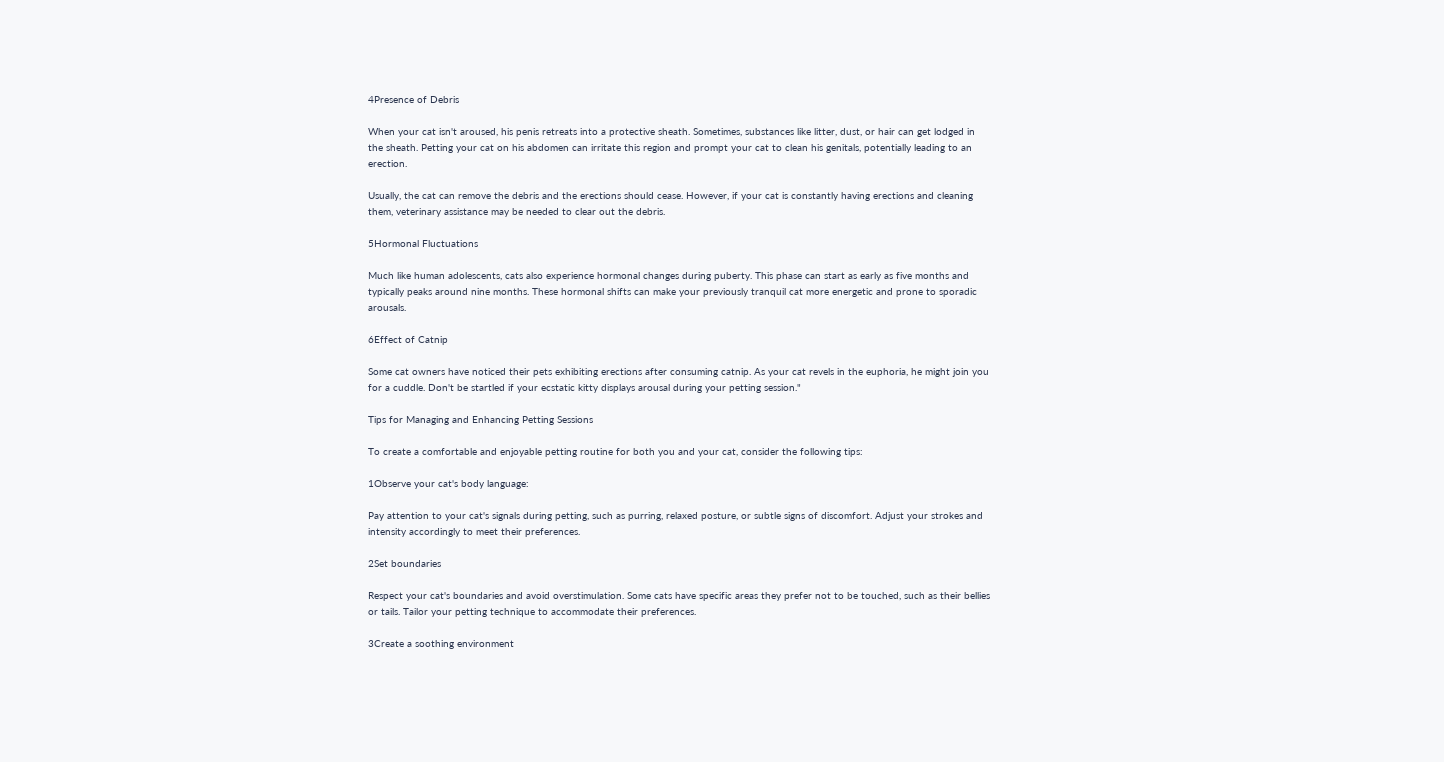4Presence of Debris

When your cat isn't aroused, his penis retreats into a protective sheath. Sometimes, substances like litter, dust, or hair can get lodged in the sheath. Petting your cat on his abdomen can irritate this region and prompt your cat to clean his genitals, potentially leading to an erection.

Usually, the cat can remove the debris and the erections should cease. However, if your cat is constantly having erections and cleaning them, veterinary assistance may be needed to clear out the debris.

5Hormonal Fluctuations

Much like human adolescents, cats also experience hormonal changes during puberty. This phase can start as early as five months and typically peaks around nine months. These hormonal shifts can make your previously tranquil cat more energetic and prone to sporadic arousals.

6Effect of Catnip

Some cat owners have noticed their pets exhibiting erections after consuming catnip. As your cat revels in the euphoria, he might join you for a cuddle. Don't be startled if your ecstatic kitty displays arousal during your petting session."

Tips for Managing and Enhancing Petting Sessions

To create a comfortable and enjoyable petting routine for both you and your cat, consider the following tips:

1Observe your cat's body language:

Pay attention to your cat's signals during petting, such as purring, relaxed posture, or subtle signs of discomfort. Adjust your strokes and intensity accordingly to meet their preferences.

2Set boundaries

Respect your cat's boundaries and avoid overstimulation. Some cats have specific areas they prefer not to be touched, such as their bellies or tails. Tailor your petting technique to accommodate their preferences.

3Create a soothing environment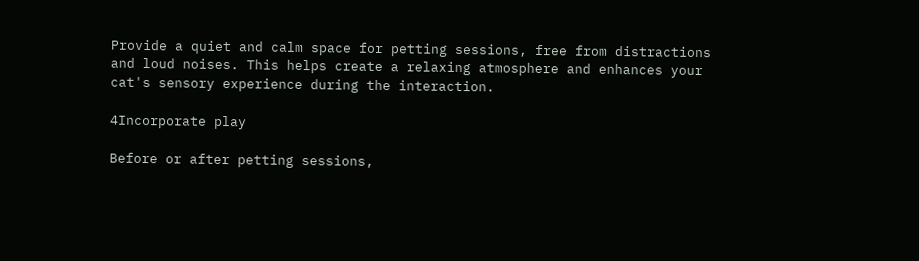Provide a quiet and calm space for petting sessions, free from distractions and loud noises. This helps create a relaxing atmosphere and enhances your cat's sensory experience during the interaction.

4Incorporate play

Before or after petting sessions,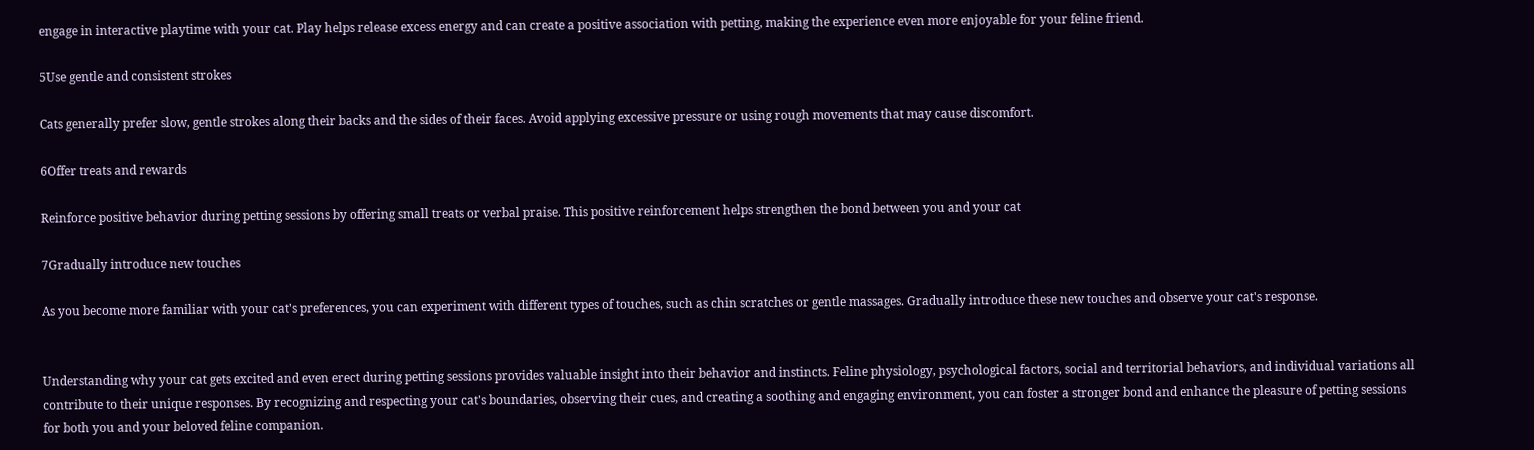engage in interactive playtime with your cat. Play helps release excess energy and can create a positive association with petting, making the experience even more enjoyable for your feline friend.

5Use gentle and consistent strokes

Cats generally prefer slow, gentle strokes along their backs and the sides of their faces. Avoid applying excessive pressure or using rough movements that may cause discomfort.

6Offer treats and rewards

Reinforce positive behavior during petting sessions by offering small treats or verbal praise. This positive reinforcement helps strengthen the bond between you and your cat

7Gradually introduce new touches

As you become more familiar with your cat's preferences, you can experiment with different types of touches, such as chin scratches or gentle massages. Gradually introduce these new touches and observe your cat's response.


Understanding why your cat gets excited and even erect during petting sessions provides valuable insight into their behavior and instincts. Feline physiology, psychological factors, social and territorial behaviors, and individual variations all contribute to their unique responses. By recognizing and respecting your cat's boundaries, observing their cues, and creating a soothing and engaging environment, you can foster a stronger bond and enhance the pleasure of petting sessions for both you and your beloved feline companion.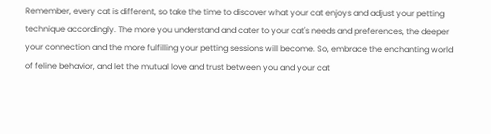Remember, every cat is different, so take the time to discover what your cat enjoys and adjust your petting technique accordingly. The more you understand and cater to your cat's needs and preferences, the deeper your connection and the more fulfilling your petting sessions will become. So, embrace the enchanting world of feline behavior, and let the mutual love and trust between you and your cat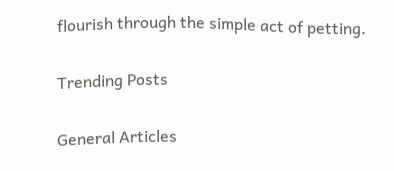flourish through the simple act of petting.

Trending Posts

General Articles